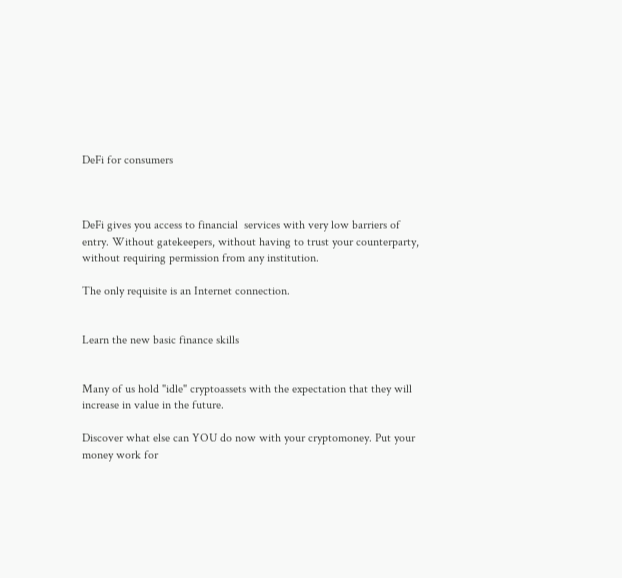DeFi for consumers



DeFi gives you access to financial  services with very low barriers of entry. Without gatekeepers, without having to trust your counterparty, without requiring permission from any institution.

The only requisite is an Internet connection.


Learn the new basic finance skills


Many of us hold "idle" cryptoassets with the expectation that they will increase in value in the future.

Discover what else can YOU do now with your cryptomoney. Put your money work for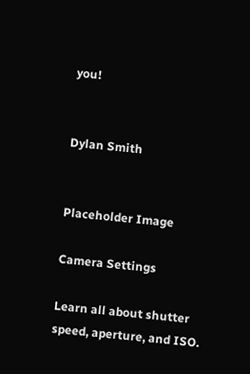you!


Dylan Smith


Placeholder Image

Camera Settings

Learn all about shutter speed, aperture, and ISO.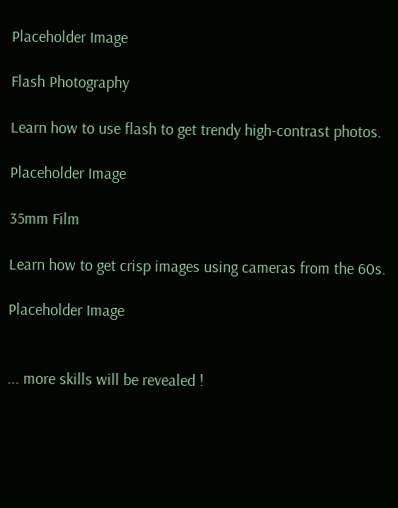Placeholder Image

Flash Photography

Learn how to use flash to get trendy high-contrast photos.

Placeholder Image

35mm Film

Learn how to get crisp images using cameras from the 60s.

Placeholder Image


... more skills will be revealed !